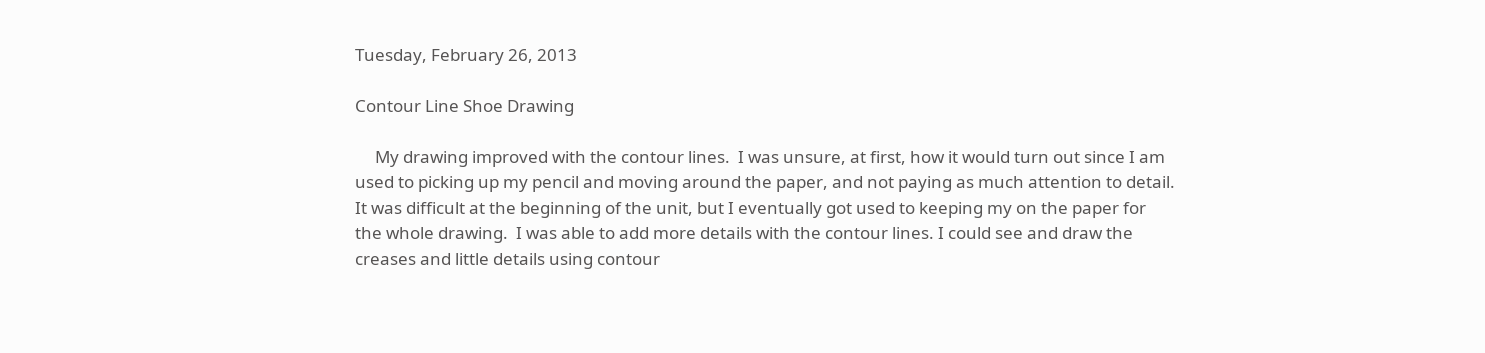Tuesday, February 26, 2013

Contour Line Shoe Drawing

     My drawing improved with the contour lines.  I was unsure, at first, how it would turn out since I am used to picking up my pencil and moving around the paper, and not paying as much attention to detail.  It was difficult at the beginning of the unit, but I eventually got used to keeping my on the paper for the whole drawing.  I was able to add more details with the contour lines. I could see and draw the creases and little details using contour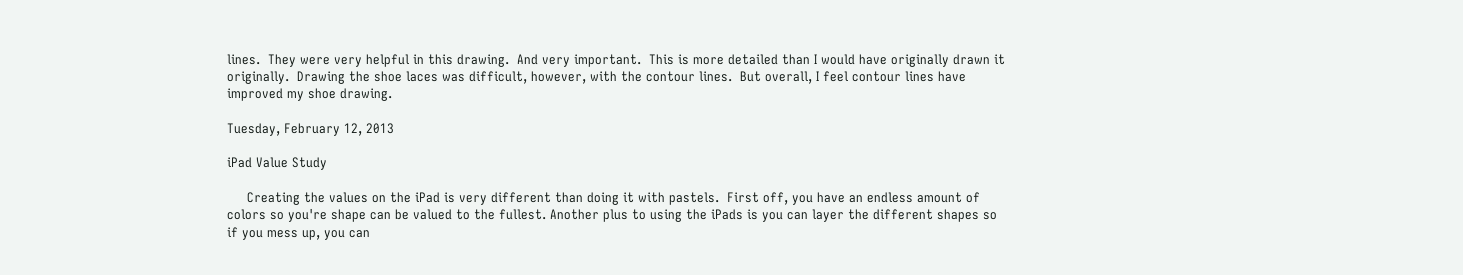lines.  They were very helpful in this drawing.  And very important.  This is more detailed than I would have originally drawn it originally.  Drawing the shoe laces was difficult, however, with the contour lines.  But overall, I feel contour lines have improved my shoe drawing.

Tuesday, February 12, 2013

iPad Value Study

     Creating the values on the iPad is very different than doing it with pastels.  First off, you have an endless amount of colors so you're shape can be valued to the fullest. Another plus to using the iPads is you can layer the different shapes so if you mess up, you can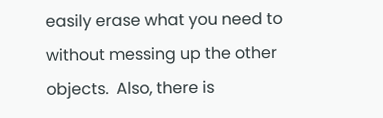easily erase what you need to without messing up the other objects.  Also, there is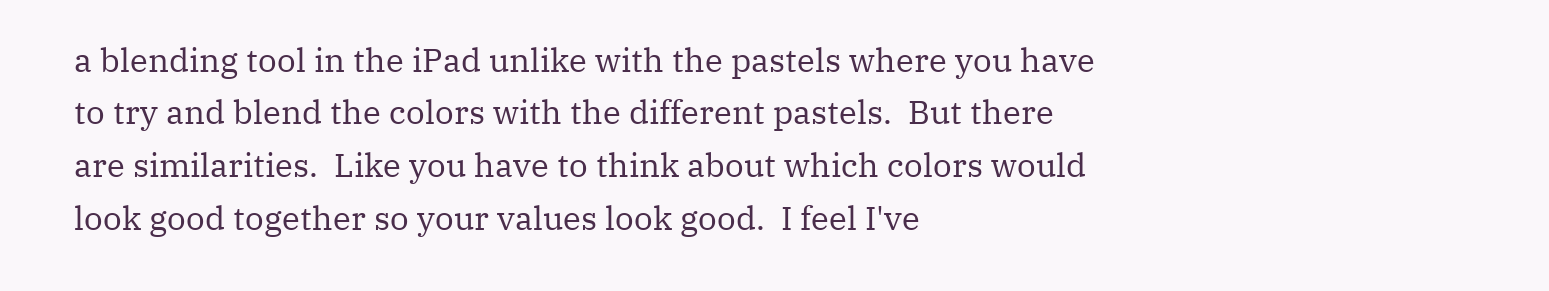a blending tool in the iPad unlike with the pastels where you have to try and blend the colors with the different pastels.  But there are similarities.  Like you have to think about which colors would look good together so your values look good.  I feel I've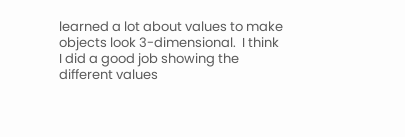learned a lot about values to make objects look 3-dimensional.  I think I did a good job showing the different values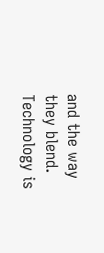and the way they blend.  Technology is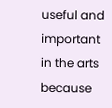useful and important in the arts because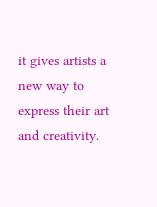it gives artists a new way to express their art and creativity.